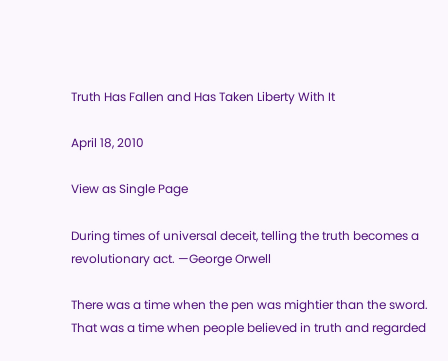Truth Has Fallen and Has Taken Liberty With It

April 18, 2010

View as Single Page

During times of universal deceit, telling the truth becomes a revolutionary act. —George Orwell

There was a time when the pen was mightier than the sword. That was a time when people believed in truth and regarded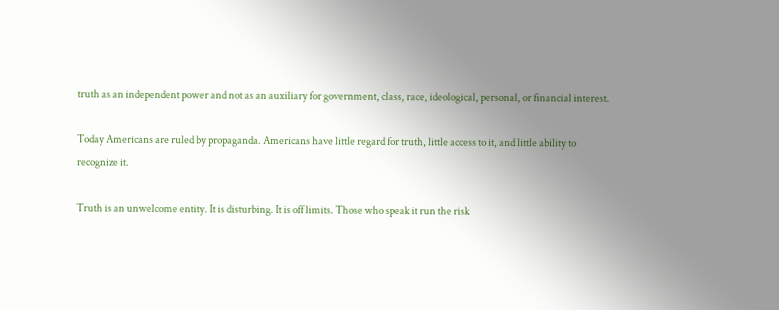truth as an independent power and not as an auxiliary for government, class, race, ideological, personal, or financial interest.

Today Americans are ruled by propaganda. Americans have little regard for truth, little access to it, and little ability to recognize it.

Truth is an unwelcome entity. It is disturbing. It is off limits. Those who speak it run the risk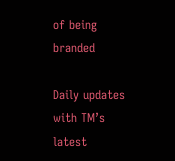of being branded

Daily updates with TM’s latest